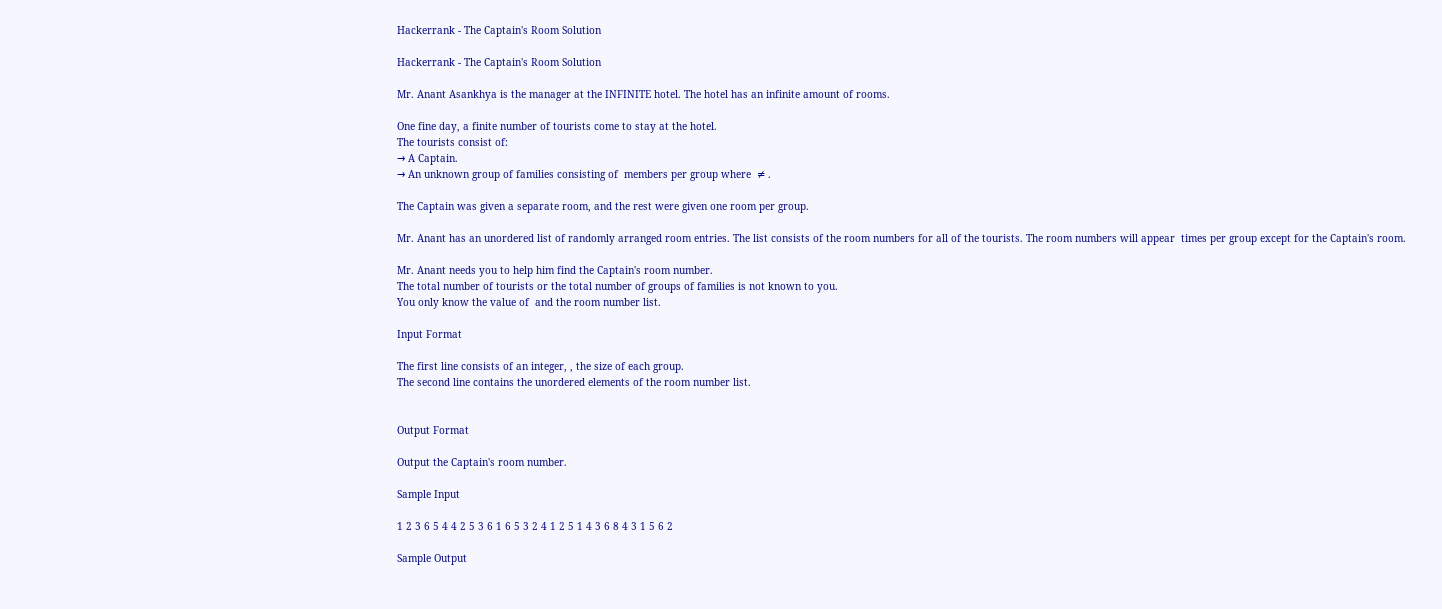Hackerrank - The Captain's Room Solution

Hackerrank - The Captain's Room Solution

Mr. Anant Asankhya is the manager at the INFINITE hotel. The hotel has an infinite amount of rooms.

One fine day, a finite number of tourists come to stay at the hotel.
The tourists consist of:
→ A Captain.
→ An unknown group of families consisting of  members per group where  ≠ .

The Captain was given a separate room, and the rest were given one room per group.

Mr. Anant has an unordered list of randomly arranged room entries. The list consists of the room numbers for all of the tourists. The room numbers will appear  times per group except for the Captain's room.

Mr. Anant needs you to help him find the Captain's room number.
The total number of tourists or the total number of groups of families is not known to you.
You only know the value of  and the room number list.

Input Format

The first line consists of an integer, , the size of each group.
The second line contains the unordered elements of the room number list.


Output Format

Output the Captain's room number.

Sample Input

1 2 3 6 5 4 4 2 5 3 6 1 6 5 3 2 4 1 2 5 1 4 3 6 8 4 3 1 5 6 2

Sample Output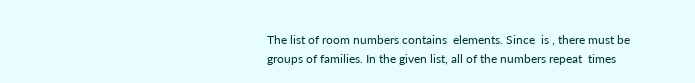The list of room numbers contains  elements. Since  is , there must be  groups of families. In the given list, all of the numbers repeat  times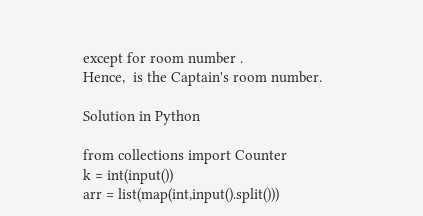except for room number .
Hence,  is the Captain's room number.

Solution in Python

from collections import Counter
k = int(input())
arr = list(map(int,input().split()))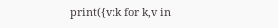print({v:k for k,v in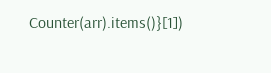Counter(arr).items()}[1])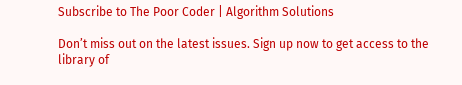Subscribe to The Poor Coder | Algorithm Solutions

Don’t miss out on the latest issues. Sign up now to get access to the library of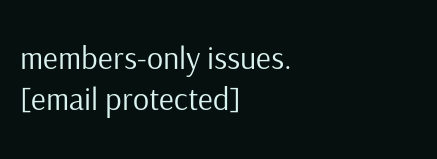members-only issues.
[email protected]